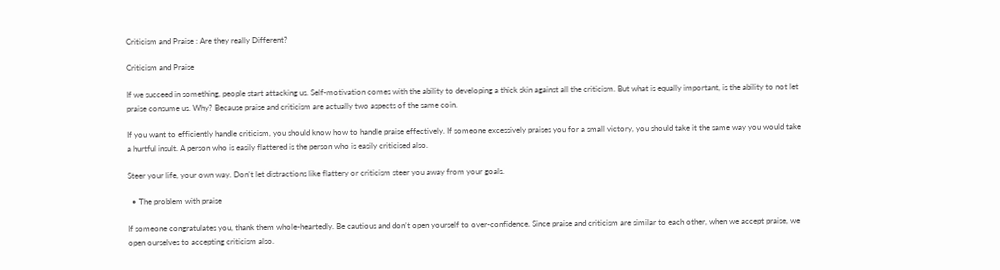Criticism and Praise : Are they really Different?

Criticism and Praise

If we succeed in something, people start attacking us. Self-motivation comes with the ability to developing a thick skin against all the criticism. But what is equally important, is the ability to not let praise consume us. Why? Because praise and criticism are actually two aspects of the same coin.

If you want to efficiently handle criticism, you should know how to handle praise effectively. If someone excessively praises you for a small victory, you should take it the same way you would take a hurtful insult. A person who is easily flattered is the person who is easily criticised also.

Steer your life, your own way. Don’t let distractions like flattery or criticism steer you away from your goals.

  • The problem with praise

If someone congratulates you, thank them whole-heartedly. Be cautious and don’t open yourself to over-confidence. Since praise and criticism are similar to each other, when we accept praise, we open ourselves to accepting criticism also.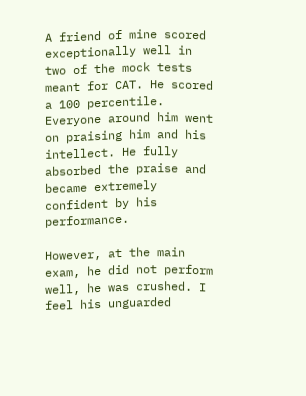A friend of mine scored exceptionally well in two of the mock tests meant for CAT. He scored a 100 percentile. Everyone around him went on praising him and his intellect. He fully absorbed the praise and became extremely confident by his performance.

However, at the main exam, he did not perform well, he was crushed. I feel his unguarded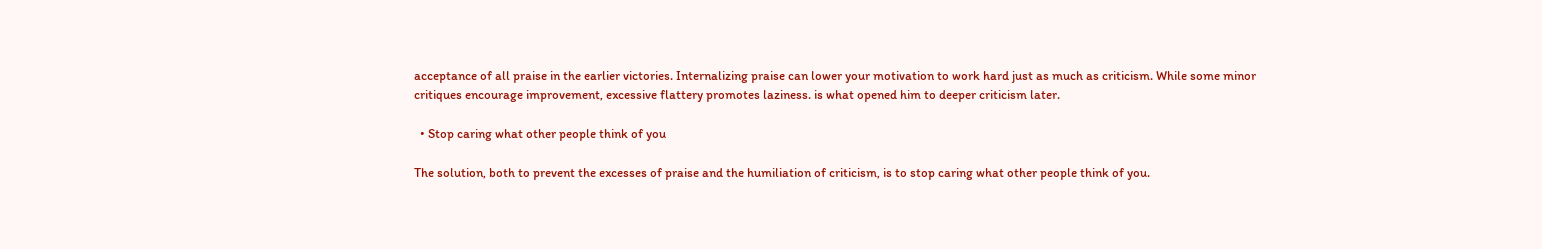acceptance of all praise in the earlier victories. Internalizing praise can lower your motivation to work hard just as much as criticism. While some minor critiques encourage improvement, excessive flattery promotes laziness. is what opened him to deeper criticism later.

  • Stop caring what other people think of you

The solution, both to prevent the excesses of praise and the humiliation of criticism, is to stop caring what other people think of you.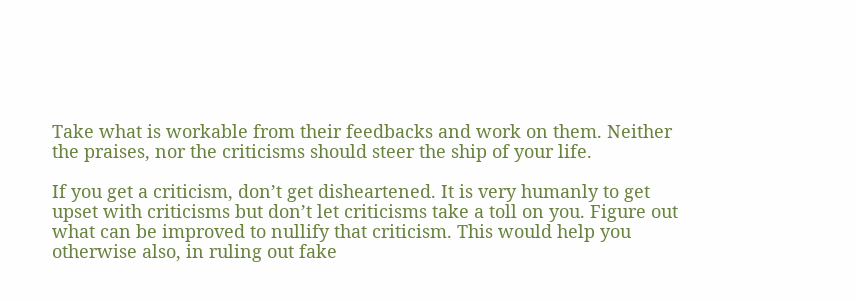Take what is workable from their feedbacks and work on them. Neither the praises, nor the criticisms should steer the ship of your life.

If you get a criticism, don’t get disheartened. It is very humanly to get upset with criticisms but don’t let criticisms take a toll on you. Figure out what can be improved to nullify that criticism. This would help you otherwise also, in ruling out fake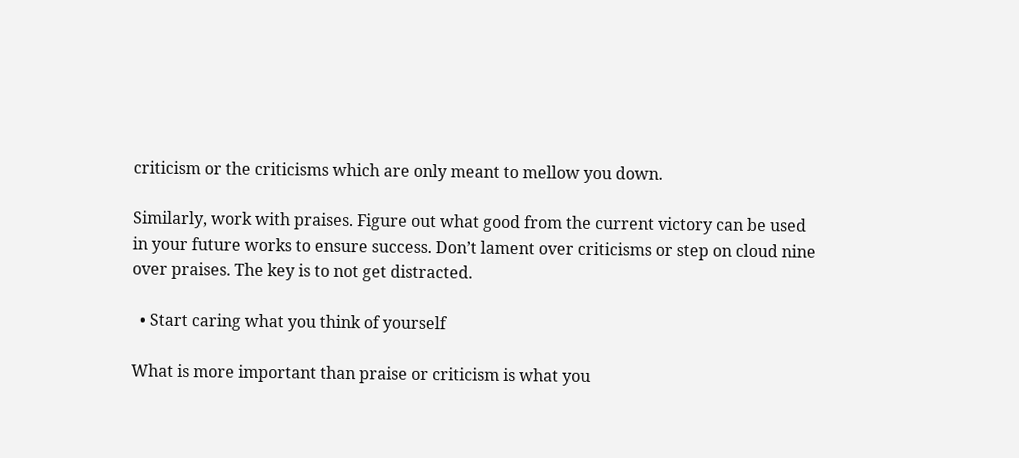criticism or the criticisms which are only meant to mellow you down.

Similarly, work with praises. Figure out what good from the current victory can be used in your future works to ensure success. Don’t lament over criticisms or step on cloud nine over praises. The key is to not get distracted.

  • Start caring what you think of yourself

What is more important than praise or criticism is what you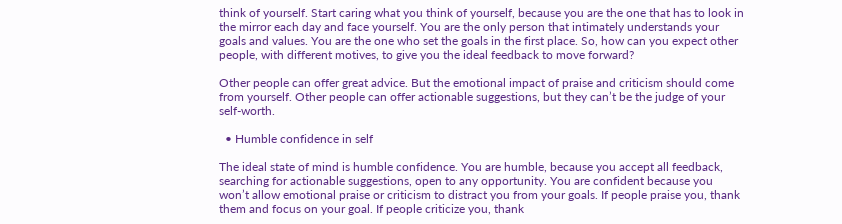think of yourself. Start caring what you think of yourself, because you are the one that has to look in the mirror each day and face yourself. You are the only person that intimately understands your goals and values. You are the one who set the goals in the first place. So, how can you expect other people, with different motives, to give you the ideal feedback to move forward?

Other people can offer great advice. But the emotional impact of praise and criticism should come from yourself. Other people can offer actionable suggestions, but they can’t be the judge of your self-worth.

  • Humble confidence in self

The ideal state of mind is humble confidence. You are humble, because you accept all feedback, searching for actionable suggestions, open to any opportunity. You are confident because you won’t allow emotional praise or criticism to distract you from your goals. If people praise you, thank them and focus on your goal. If people criticize you, thank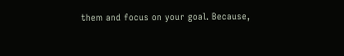them and focus on your goal. Because,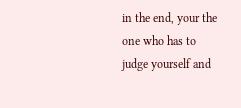in the end, your the one who has to judge yourself and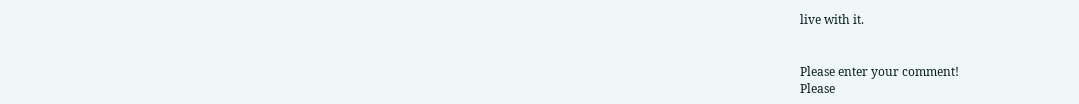live with it.


Please enter your comment!
Please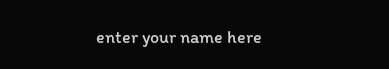enter your name here